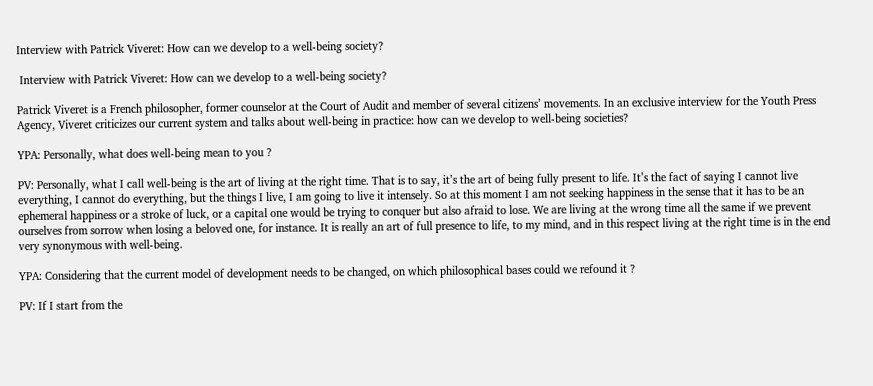Interview with Patrick Viveret: How can we develop to a well-being society?

 Interview with Patrick Viveret: How can we develop to a well-being society?

Patrick Viveret is a French philosopher, former counselor at the Court of Audit and member of several citizens’ movements. In an exclusive interview for the Youth Press Agency, Viveret criticizes our current system and talks about well-being in practice: how can we develop to well-being societies?

YPA: Personally, what does well-being mean to you ?

PV: Personally, what I call well-being is the art of living at the right time. That is to say, it’s the art of being fully present to life. It’s the fact of saying I cannot live everything, I cannot do everything, but the things I live, I am going to live it intensely. So at this moment I am not seeking happiness in the sense that it has to be an ephemeral happiness or a stroke of luck, or a capital one would be trying to conquer but also afraid to lose. We are living at the wrong time all the same if we prevent ourselves from sorrow when losing a beloved one, for instance. It is really an art of full presence to life, to my mind, and in this respect living at the right time is in the end very synonymous with well-being.

YPA: Considering that the current model of development needs to be changed, on which philosophical bases could we refound it ?

PV: If I start from the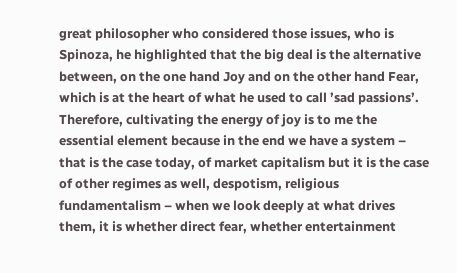great philosopher who considered those issues, who is Spinoza, he highlighted that the big deal is the alternative between, on the one hand Joy and on the other hand Fear, which is at the heart of what he used to call ’sad passions’. Therefore, cultivating the energy of joy is to me the essential element because in the end we have a system – that is the case today, of market capitalism but it is the case of other regimes as well, despotism, religious fundamentalism – when we look deeply at what drives them, it is whether direct fear, whether entertainment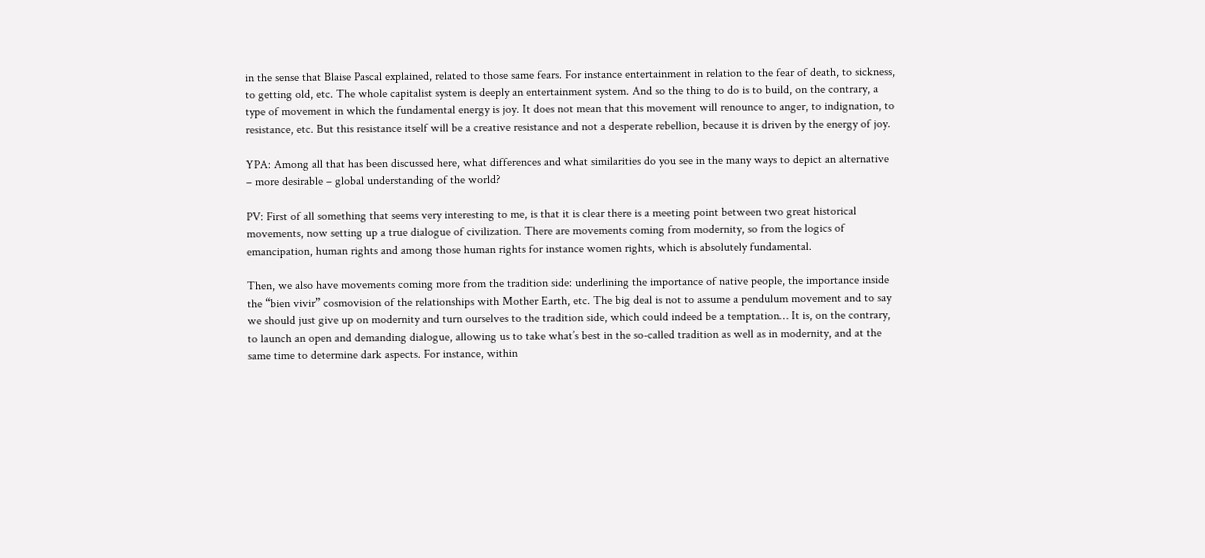in the sense that Blaise Pascal explained, related to those same fears. For instance entertainment in relation to the fear of death, to sickness, to getting old, etc. The whole capitalist system is deeply an entertainment system. And so the thing to do is to build, on the contrary, a type of movement in which the fundamental energy is joy. It does not mean that this movement will renounce to anger, to indignation, to resistance, etc. But this resistance itself will be a creative resistance and not a desperate rebellion, because it is driven by the energy of joy.

YPA: Among all that has been discussed here, what differences and what similarities do you see in the many ways to depict an alternative – more desirable – global understanding of the world?

PV: First of all something that seems very interesting to me, is that it is clear there is a meeting point between two great historical movements, now setting up a true dialogue of civilization. There are movements coming from modernity, so from the logics of emancipation, human rights and among those human rights for instance women rights, which is absolutely fundamental.

Then, we also have movements coming more from the tradition side: underlining the importance of native people, the importance inside the “bien vivir” cosmovision of the relationships with Mother Earth, etc. The big deal is not to assume a pendulum movement and to say we should just give up on modernity and turn ourselves to the tradition side, which could indeed be a temptation… It is, on the contrary, to launch an open and demanding dialogue, allowing us to take what’s best in the so-called tradition as well as in modernity, and at the same time to determine dark aspects. For instance, within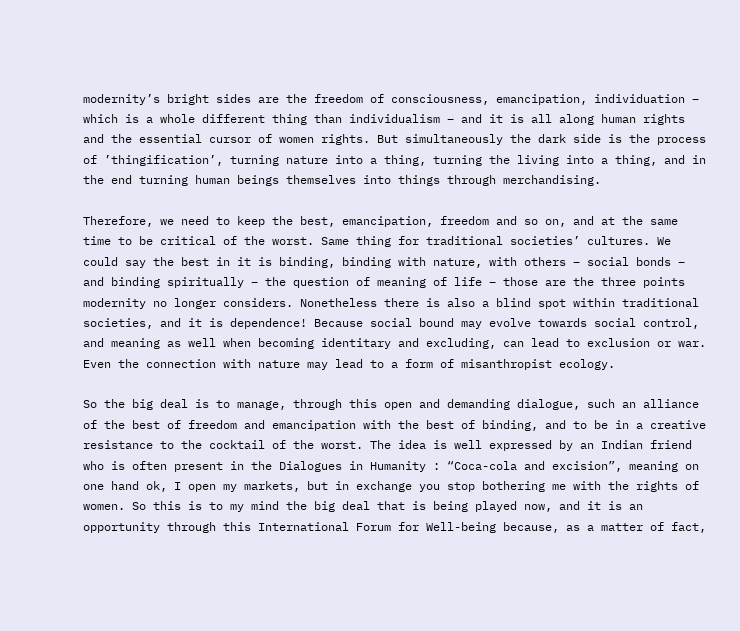modernity’s bright sides are the freedom of consciousness, emancipation, individuation – which is a whole different thing than individualism – and it is all along human rights and the essential cursor of women rights. But simultaneously the dark side is the process of ’thingification’, turning nature into a thing, turning the living into a thing, and in the end turning human beings themselves into things through merchandising.

Therefore, we need to keep the best, emancipation, freedom and so on, and at the same time to be critical of the worst. Same thing for traditional societies’ cultures. We could say the best in it is binding, binding with nature, with others – social bonds – and binding spiritually – the question of meaning of life – those are the three points modernity no longer considers. Nonetheless there is also a blind spot within traditional societies, and it is dependence! Because social bound may evolve towards social control, and meaning as well when becoming identitary and excluding, can lead to exclusion or war. Even the connection with nature may lead to a form of misanthropist ecology.

So the big deal is to manage, through this open and demanding dialogue, such an alliance of the best of freedom and emancipation with the best of binding, and to be in a creative resistance to the cocktail of the worst. The idea is well expressed by an Indian friend who is often present in the Dialogues in Humanity : “Coca-cola and excision”, meaning on one hand ok, I open my markets, but in exchange you stop bothering me with the rights of women. So this is to my mind the big deal that is being played now, and it is an opportunity through this International Forum for Well-being because, as a matter of fact,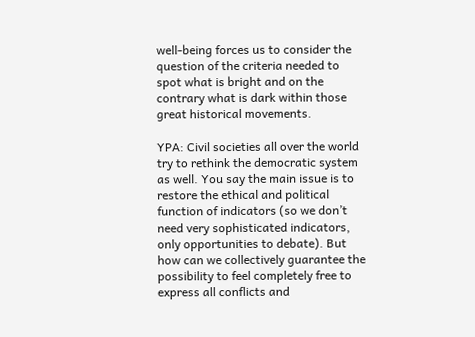well-being forces us to consider the question of the criteria needed to spot what is bright and on the contrary what is dark within those great historical movements.

YPA: Civil societies all over the world try to rethink the democratic system as well. You say the main issue is to restore the ethical and political function of indicators (so we don’t need very sophisticated indicators, only opportunities to debate). But how can we collectively guarantee the possibility to feel completely free to express all conflicts and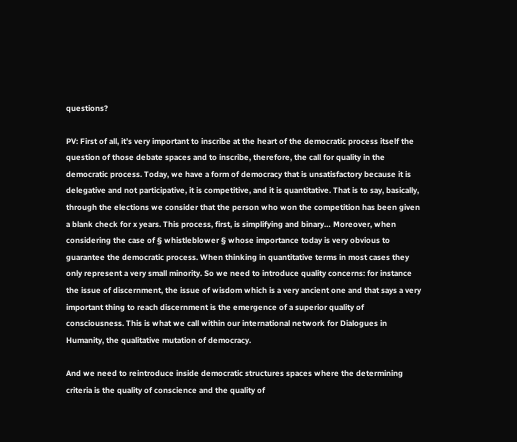questions?

PV: First of all, it’s very important to inscribe at the heart of the democratic process itself the question of those debate spaces and to inscribe, therefore, the call for quality in the democratic process. Today, we have a form of democracy that is unsatisfactory because it is delegative and not participative, it is competitive, and it is quantitative. That is to say, basically, through the elections we consider that the person who won the competition has been given a blank check for x years. This process, first, is simplifying and binary… Moreover, when considering the case of § whistleblower § whose importance today is very obvious to guarantee the democratic process. When thinking in quantitative terms in most cases they only represent a very small minority. So we need to introduce quality concerns: for instance the issue of discernment, the issue of wisdom which is a very ancient one and that says a very important thing to reach discernment is the emergence of a superior quality of consciousness. This is what we call within our international network for Dialogues in Humanity, the qualitative mutation of democracy.

And we need to reintroduce inside democratic structures spaces where the determining criteria is the quality of conscience and the quality of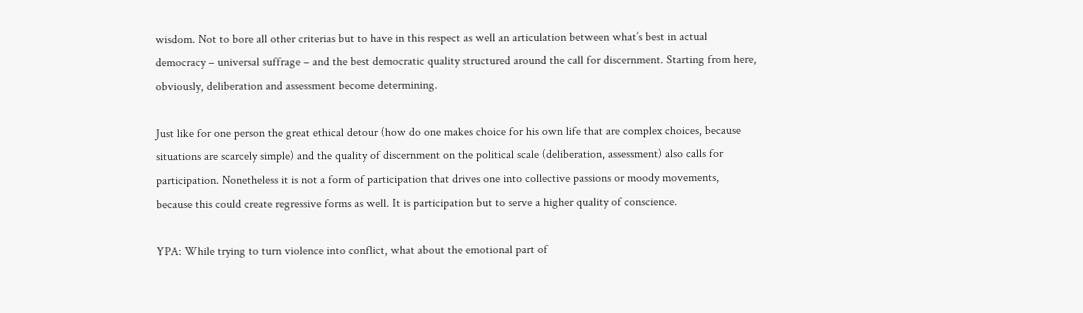wisdom. Not to bore all other criterias but to have in this respect as well an articulation between what’s best in actual democracy – universal suffrage – and the best democratic quality structured around the call for discernment. Starting from here, obviously, deliberation and assessment become determining.

Just like for one person the great ethical detour (how do one makes choice for his own life that are complex choices, because situations are scarcely simple) and the quality of discernment on the political scale (deliberation, assessment) also calls for participation. Nonetheless it is not a form of participation that drives one into collective passions or moody movements, because this could create regressive forms as well. It is participation but to serve a higher quality of conscience.

YPA: While trying to turn violence into conflict, what about the emotional part of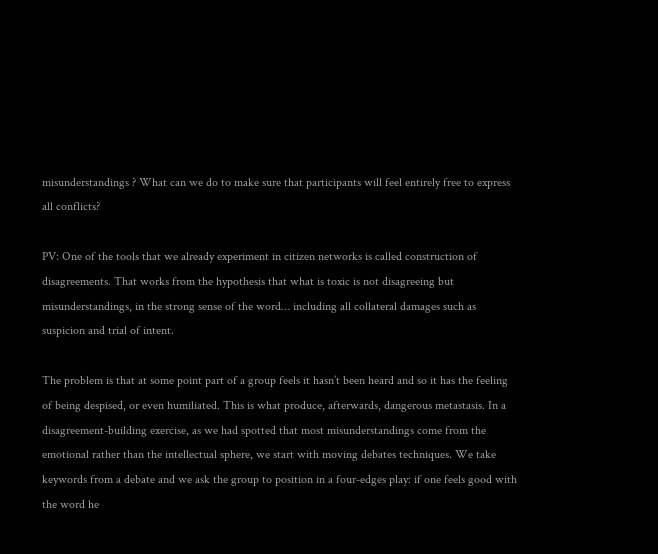misunderstandings ? What can we do to make sure that participants will feel entirely free to express all conflicts?

PV: One of the tools that we already experiment in citizen networks is called construction of disagreements. That works from the hypothesis that what is toxic is not disagreeing but misunderstandings, in the strong sense of the word… including all collateral damages such as suspicion and trial of intent.

The problem is that at some point part of a group feels it hasn’t been heard and so it has the feeling of being despised, or even humiliated. This is what produce, afterwards, dangerous metastasis. In a disagreement-building exercise, as we had spotted that most misunderstandings come from the emotional rather than the intellectual sphere, we start with moving debates techniques. We take keywords from a debate and we ask the group to position in a four-edges play: if one feels good with the word he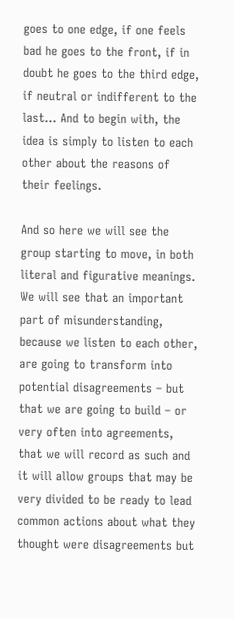goes to one edge, if one feels bad he goes to the front, if in doubt he goes to the third edge, if neutral or indifferent to the last… And to begin with, the idea is simply to listen to each other about the reasons of their feelings.

And so here we will see the group starting to move, in both literal and figurative meanings. We will see that an important part of misunderstanding, because we listen to each other, are going to transform into potential disagreements – but that we are going to build – or very often into agreements, that we will record as such and it will allow groups that may be very divided to be ready to lead common actions about what they thought were disagreements but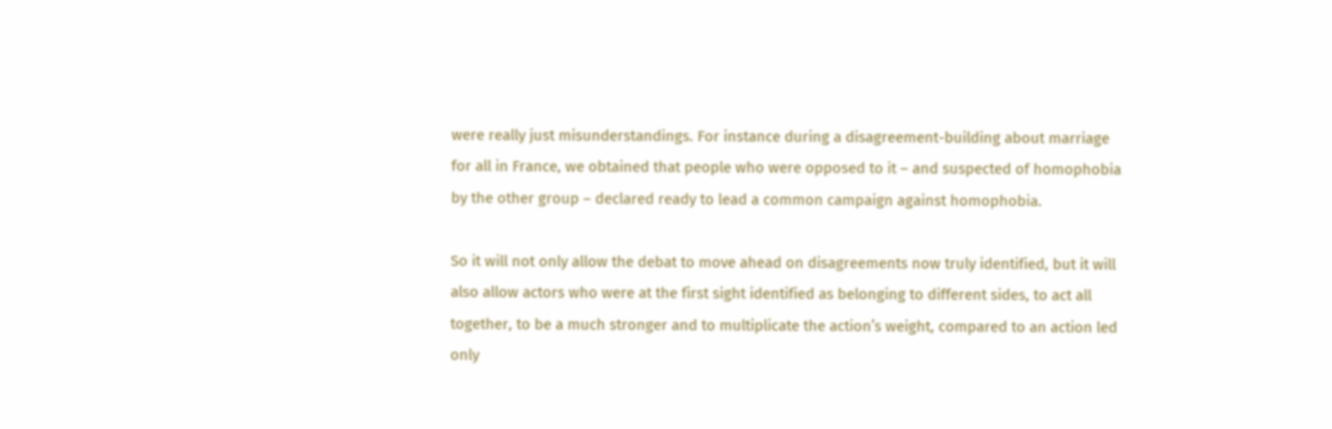were really just misunderstandings. For instance during a disagreement-building about marriage for all in France, we obtained that people who were opposed to it – and suspected of homophobia by the other group – declared ready to lead a common campaign against homophobia.

So it will not only allow the debat to move ahead on disagreements now truly identified, but it will also allow actors who were at the first sight identified as belonging to different sides, to act all together, to be a much stronger and to multiplicate the action’s weight, compared to an action led only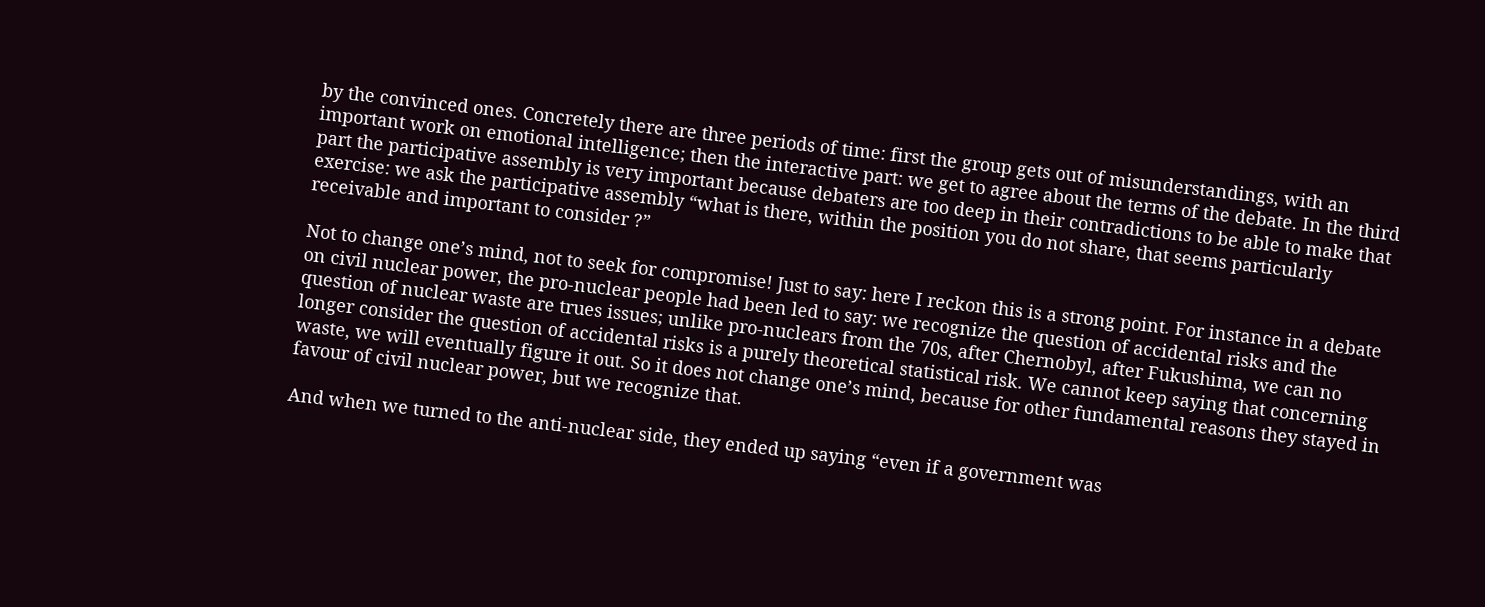by the convinced ones. Concretely there are three periods of time: first the group gets out of misunderstandings, with an important work on emotional intelligence; then the interactive part: we get to agree about the terms of the debate. In the third part the participative assembly is very important because debaters are too deep in their contradictions to be able to make that exercise: we ask the participative assembly “what is there, within the position you do not share, that seems particularly receivable and important to consider ?”

Not to change one’s mind, not to seek for compromise! Just to say: here I reckon this is a strong point. For instance in a debate on civil nuclear power, the pro-nuclear people had been led to say: we recognize the question of accidental risks and the question of nuclear waste are trues issues; unlike pro-nuclears from the 70s, after Chernobyl, after Fukushima, we can no longer consider the question of accidental risks is a purely theoretical statistical risk. We cannot keep saying that concerning waste, we will eventually figure it out. So it does not change one’s mind, because for other fundamental reasons they stayed in favour of civil nuclear power, but we recognize that.

And when we turned to the anti-nuclear side, they ended up saying “even if a government was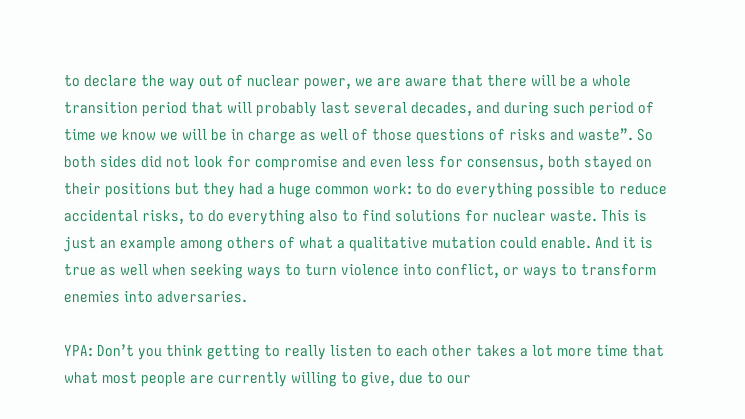to declare the way out of nuclear power, we are aware that there will be a whole transition period that will probably last several decades, and during such period of time we know we will be in charge as well of those questions of risks and waste”. So both sides did not look for compromise and even less for consensus, both stayed on their positions but they had a huge common work: to do everything possible to reduce accidental risks, to do everything also to find solutions for nuclear waste. This is just an example among others of what a qualitative mutation could enable. And it is true as well when seeking ways to turn violence into conflict, or ways to transform enemies into adversaries.

YPA: Don’t you think getting to really listen to each other takes a lot more time that what most people are currently willing to give, due to our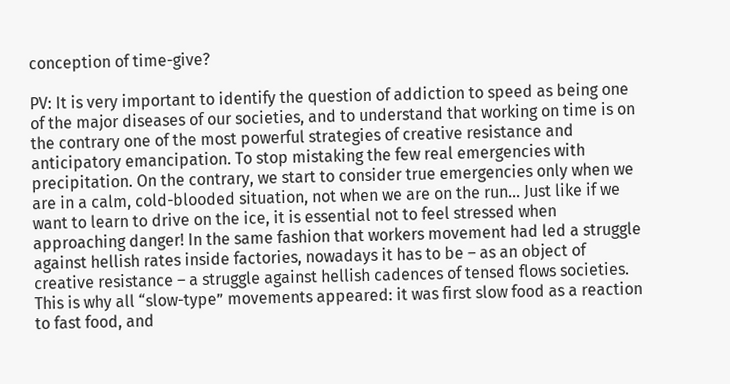conception of time-give?

PV: It is very important to identify the question of addiction to speed as being one of the major diseases of our societies, and to understand that working on time is on the contrary one of the most powerful strategies of creative resistance and anticipatory emancipation. To stop mistaking the few real emergencies with precipitation. On the contrary, we start to consider true emergencies only when we are in a calm, cold-blooded situation, not when we are on the run… Just like if we want to learn to drive on the ice, it is essential not to feel stressed when approaching danger! In the same fashion that workers movement had led a struggle against hellish rates inside factories, nowadays it has to be – as an object of creative resistance – a struggle against hellish cadences of tensed flows societies. This is why all “slow-type” movements appeared: it was first slow food as a reaction to fast food, and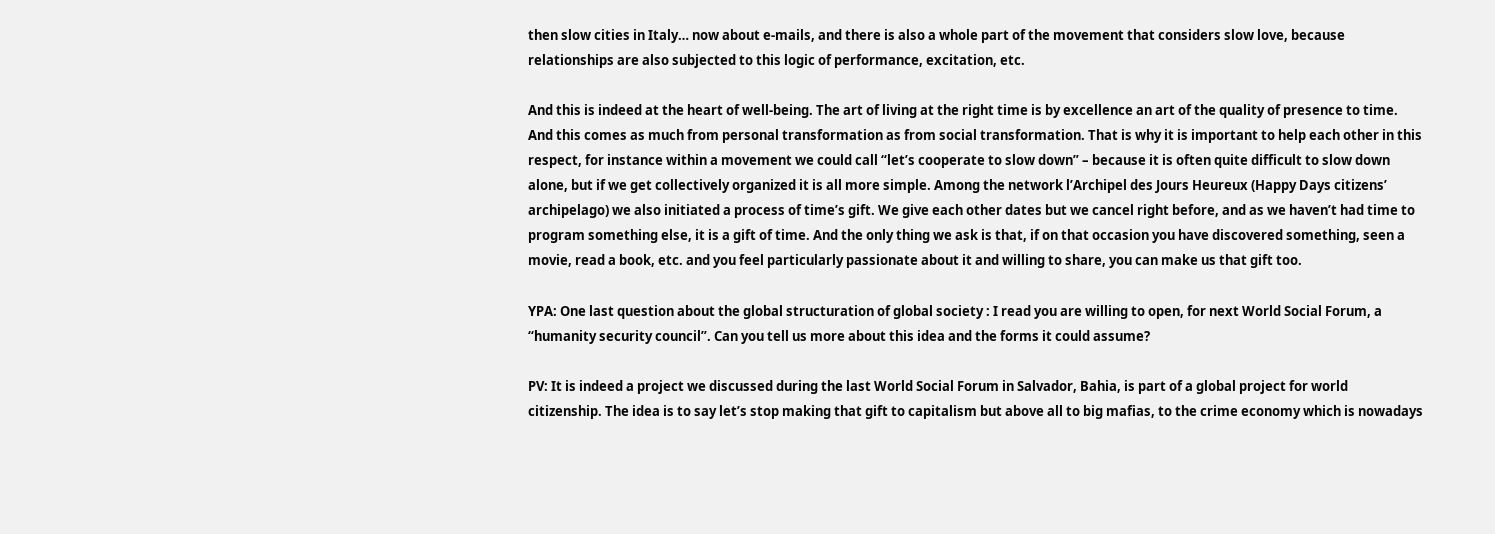then slow cities in Italy… now about e-mails, and there is also a whole part of the movement that considers slow love, because relationships are also subjected to this logic of performance, excitation, etc.

And this is indeed at the heart of well-being. The art of living at the right time is by excellence an art of the quality of presence to time. And this comes as much from personal transformation as from social transformation. That is why it is important to help each other in this respect, for instance within a movement we could call “let’s cooperate to slow down” – because it is often quite difficult to slow down alone, but if we get collectively organized it is all more simple. Among the network l’Archipel des Jours Heureux (Happy Days citizens’ archipelago) we also initiated a process of time’s gift. We give each other dates but we cancel right before, and as we haven’t had time to program something else, it is a gift of time. And the only thing we ask is that, if on that occasion you have discovered something, seen a movie, read a book, etc. and you feel particularly passionate about it and willing to share, you can make us that gift too.

YPA: One last question about the global structuration of global society : I read you are willing to open, for next World Social Forum, a “humanity security council”. Can you tell us more about this idea and the forms it could assume?

PV: It is indeed a project we discussed during the last World Social Forum in Salvador, Bahia, is part of a global project for world citizenship. The idea is to say let’s stop making that gift to capitalism but above all to big mafias, to the crime economy which is nowadays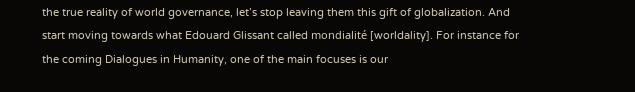the true reality of world governance, let’s stop leaving them this gift of globalization. And start moving towards what Edouard Glissant called mondialité [worldality]. For instance for the coming Dialogues in Humanity, one of the main focuses is our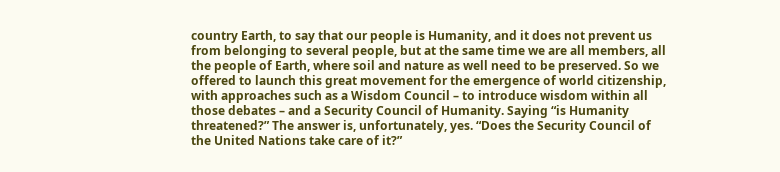country Earth, to say that our people is Humanity, and it does not prevent us from belonging to several people, but at the same time we are all members, all the people of Earth, where soil and nature as well need to be preserved. So we offered to launch this great movement for the emergence of world citizenship, with approaches such as a Wisdom Council – to introduce wisdom within all those debates – and a Security Council of Humanity. Saying “is Humanity threatened?” The answer is, unfortunately, yes. “Does the Security Council of the United Nations take care of it?”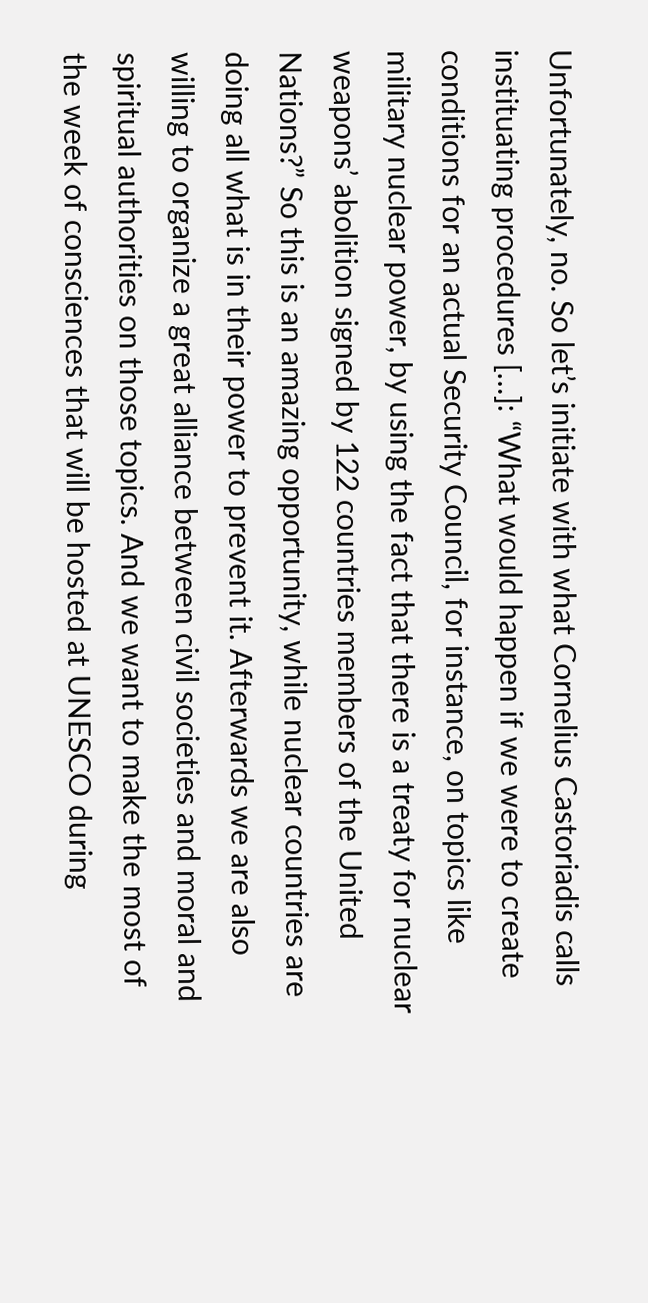Unfortunately, no. So let’s initiate with what Cornelius Castoriadis calls instituating procedures […]: “What would happen if we were to create conditions for an actual Security Council, for instance, on topics like military nuclear power, by using the fact that there is a treaty for nuclear weapons’ abolition signed by 122 countries members of the United Nations?” So this is an amazing opportunity, while nuclear countries are doing all what is in their power to prevent it. Afterwards we are also willing to organize a great alliance between civil societies and moral and spiritual authorities on those topics. And we want to make the most of the week of consciences that will be hosted at UNESCO during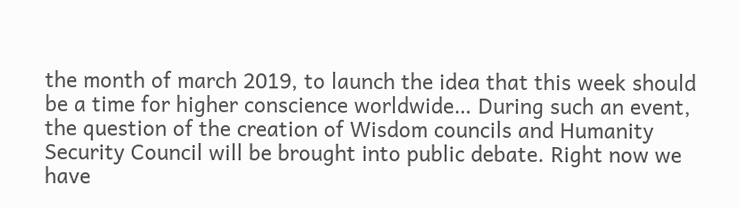the month of march 2019, to launch the idea that this week should be a time for higher conscience worldwide… During such an event, the question of the creation of Wisdom councils and Humanity Security Council will be brought into public debate. Right now we have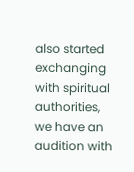also started exchanging with spiritual authorities, we have an audition with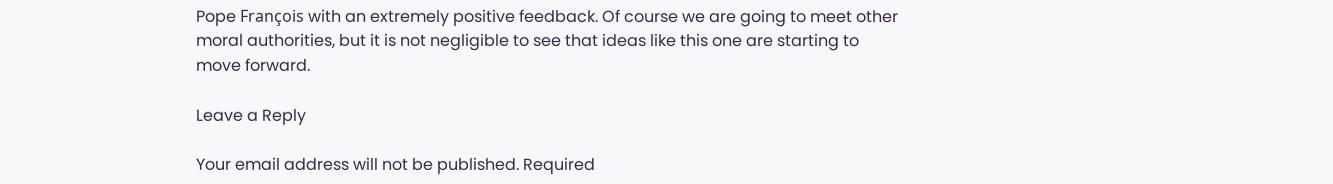Pope François with an extremely positive feedback. Of course we are going to meet other moral authorities, but it is not negligible to see that ideas like this one are starting to move forward.

Leave a Reply

Your email address will not be published. Required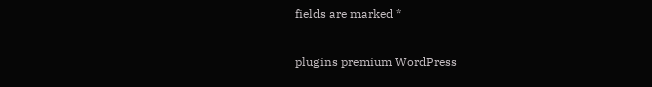fields are marked *

plugins premium WordPress